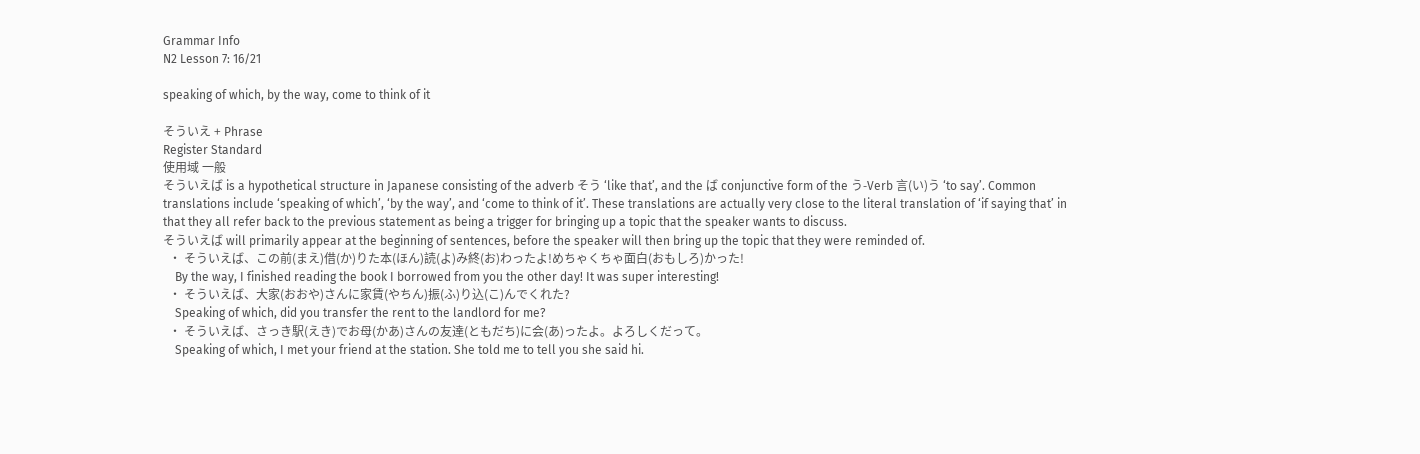Grammar Info
N2 Lesson 7: 16/21

speaking of which, by the way, come to think of it

そういえ + Phrase
Register Standard
使用域 一般
そういえば is a hypothetical structure in Japanese consisting of the adverb そう ‘like that’, and the ば conjunctive form of the う-Verb 言(い)う ‘to say’. Common translations include ‘speaking of which’, ‘by the way’, and ‘come to think of it’. These translations are actually very close to the literal translation of ‘if saying that’ in that they all refer back to the previous statement as being a trigger for bringing up a topic that the speaker wants to discuss.
そういえば will primarily appear at the beginning of sentences, before the speaker will then bring up the topic that they were reminded of.
  • そういえば、この前(まえ)借(か)りた本(ほん)読(よ)み終(お)わったよ!めちゃくちゃ面白(おもしろ)かった!
    By the way, I finished reading the book I borrowed from you the other day! It was super interesting!
  • そういえば、大家(おおや)さんに家賃(やちん)振(ふ)り込(こ)んでくれた?
    Speaking of which, did you transfer the rent to the landlord for me?
  • そういえば、さっき駅(えき)でお母(かあ)さんの友達(ともだち)に会(あ)ったよ。よろしくだって。
    Speaking of which, I met your friend at the station. She told me to tell you she said hi.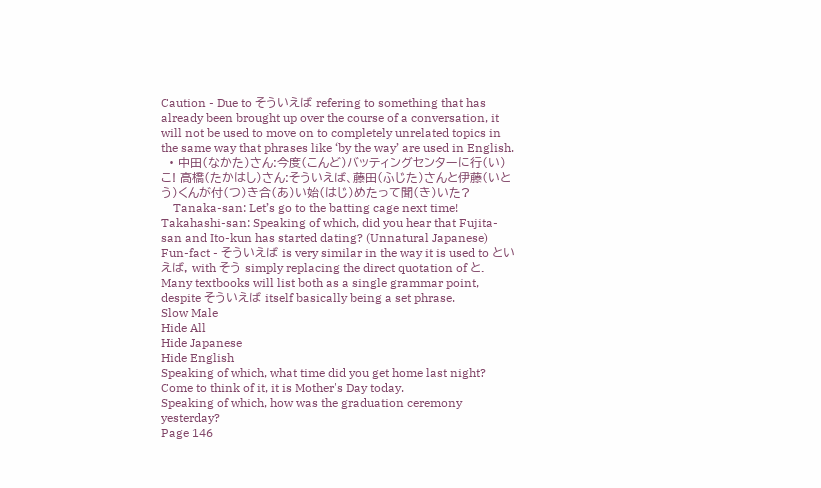Caution - Due to そういえば refering to something that has already been brought up over the course of a conversation, it will not be used to move on to completely unrelated topics in the same way that phrases like ‘by the way’ are used in English.
  • 中田(なかた)さん:今度(こんど)バッティングセンターに行(い)こ! 高橋(たかはし)さん:そういえば、藤田(ふじた)さんと伊藤(いとう)くんが付(つ)き合(あ)い始(はじ)めたって聞(き)いた?
    Tanaka-san: Let’s go to the batting cage next time! Takahashi-san: Speaking of which, did you hear that Fujita-san and Ito-kun has started dating? (Unnatural Japanese)
Fun-fact - そういえば is very similar in the way it is used to といえば, with そう simply replacing the direct quotation of と. Many textbooks will list both as a single grammar point, despite そういえば itself basically being a set phrase.
Slow Male
Hide All
Hide Japanese
Hide English
Speaking of which, what time did you get home last night?
Come to think of it, it is Mother's Day today.
Speaking of which, how was the graduation ceremony yesterday?
Page 146